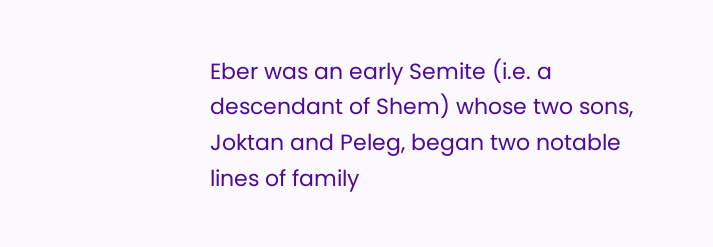Eber was an early Semite (i.e. a descendant of Shem) whose two sons, Joktan and Peleg, began two notable lines of family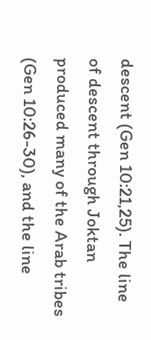descent (Gen 10:21,25). The line of descent through Joktan produced many of the Arab tribes (Gen 10:26-30), and the line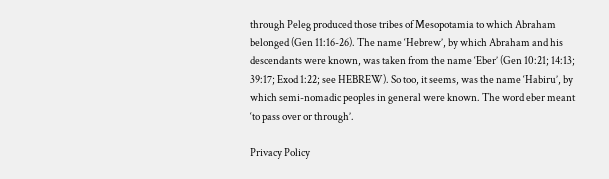through Peleg produced those tribes of Mesopotamia to which Abraham belonged (Gen 11:16-26). The name ‘Hebrew’, by which Abraham and his descendants were known, was taken from the name ‘Eber’ (Gen 10:21; 14:13; 39:17; Exod 1:22; see HEBREW). So too, it seems, was the name ‘Habiru’, by which semi-nomadic peoples in general were known. The word eber meant ‘to pass over or through’.

Privacy Policy